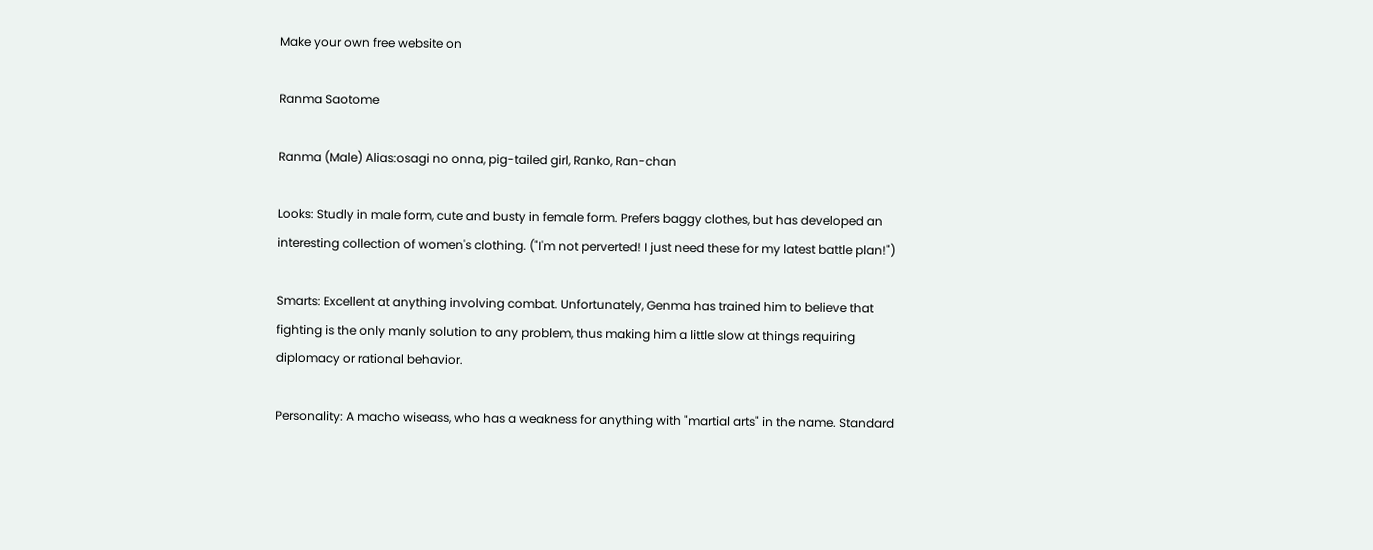Make your own free website on

Ranma Saotome

Ranma (Male) Alias:osagi no onna, pig-tailed girl, Ranko, Ran-chan

Looks: Studly in male form, cute and busty in female form. Prefers baggy clothes, but has developed an interesting collection of women's clothing. ("I'm not perverted! I just need these for my latest battle plan!")

Smarts: Excellent at anything involving combat. Unfortunately, Genma has trained him to believe that fighting is the only manly solution to any problem, thus making him a little slow at things requiring diplomacy or rational behavior.

Personality: A macho wiseass, who has a weakness for anything with "martial arts" in the name. Standard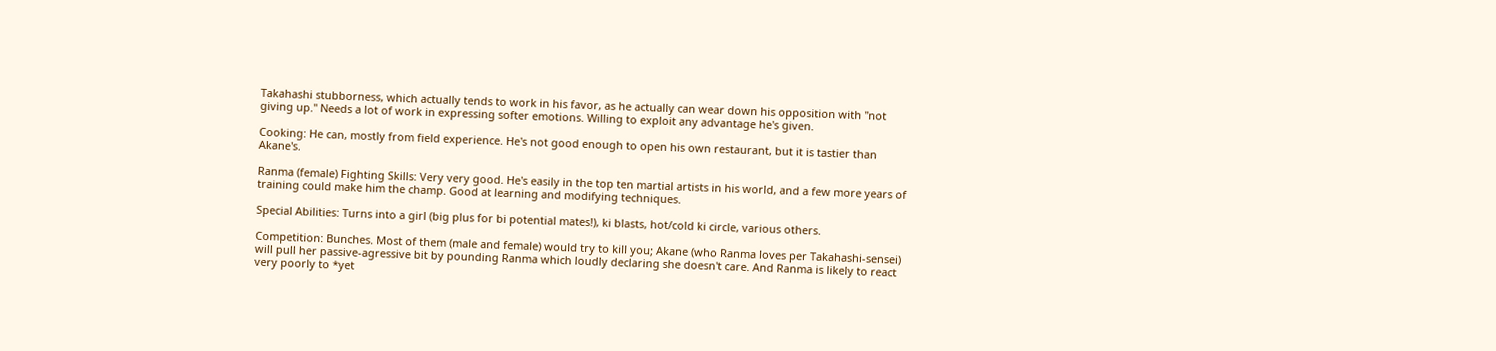Takahashi stubborness, which actually tends to work in his favor, as he actually can wear down his opposition with "not giving up." Needs a lot of work in expressing softer emotions. Willing to exploit any advantage he's given.

Cooking: He can, mostly from field experience. He's not good enough to open his own restaurant, but it is tastier than Akane's.

Ranma (female) Fighting Skills: Very very good. He's easily in the top ten martial artists in his world, and a few more years of training could make him the champ. Good at learning and modifying techniques.

Special Abilities: Turns into a girl (big plus for bi potential mates!), ki blasts, hot/cold ki circle, various others.

Competition: Bunches. Most of them (male and female) would try to kill you; Akane (who Ranma loves per Takahashi-sensei) will pull her passive-agressive bit by pounding Ranma which loudly declaring she doesn't care. And Ranma is likely to react very poorly to *yet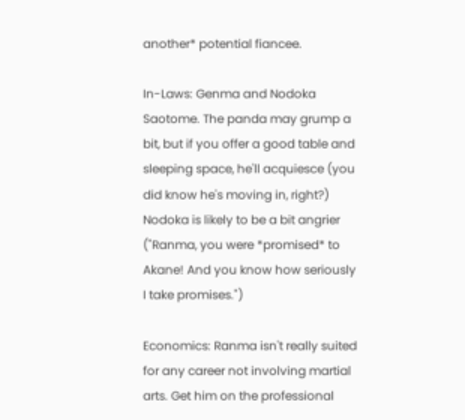another* potential fiancee.

In-Laws: Genma and Nodoka Saotome. The panda may grump a bit, but if you offer a good table and sleeping space, he'll acquiesce (you did know he's moving in, right?) Nodoka is likely to be a bit angrier ("Ranma, you were *promised* to Akane! And you know how seriously I take promises.")

Economics: Ranma isn't really suited for any career not involving martial arts. Get him on the professional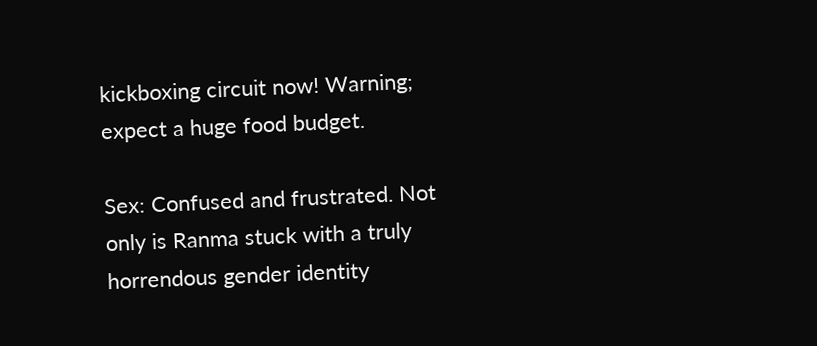kickboxing circuit now! Warning; expect a huge food budget.

Sex: Confused and frustrated. Not only is Ranma stuck with a truly horrendous gender identity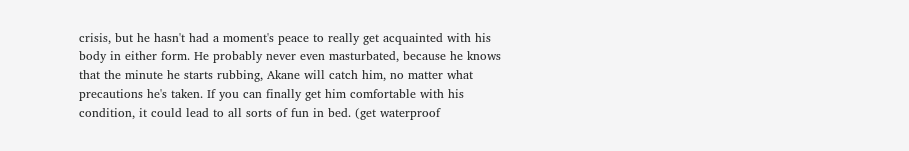crisis, but he hasn't had a moment's peace to really get acquainted with his body in either form. He probably never even masturbated, because he knows that the minute he starts rubbing, Akane will catch him, no matter what precautions he's taken. If you can finally get him comfortable with his condition, it could lead to all sorts of fun in bed. (get waterproof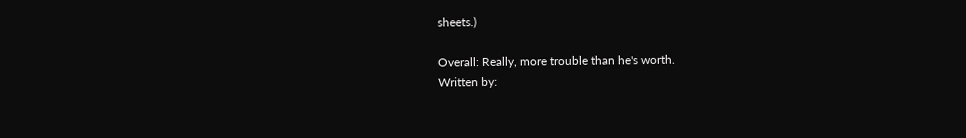sheets.)

Overall: Really, more trouble than he's worth.
Written by: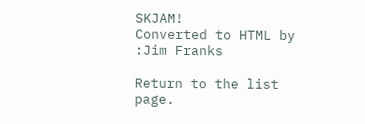SKJAM!
Converted to HTML by :Jim Franks

Return to the list page.